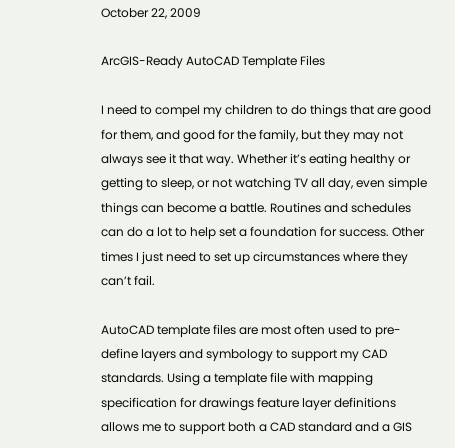October 22, 2009

ArcGIS-Ready AutoCAD Template Files

I need to compel my children to do things that are good for them, and good for the family, but they may not always see it that way. Whether it’s eating healthy or getting to sleep, or not watching TV all day, even simple things can become a battle. Routines and schedules can do a lot to help set a foundation for success. Other times I just need to set up circumstances where they can’t fail.

AutoCAD template files are most often used to pre-define layers and symbology to support my CAD standards. Using a template file with mapping specification for drawings feature layer definitions allows me to support both a CAD standard and a GIS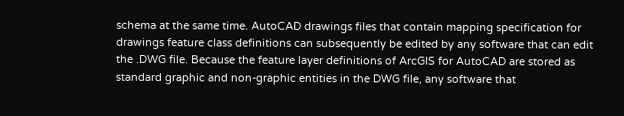schema at the same time. AutoCAD drawings files that contain mapping specification for drawings feature class definitions can subsequently be edited by any software that can edit the .DWG file. Because the feature layer definitions of ArcGIS for AutoCAD are stored as standard graphic and non-graphic entities in the DWG file, any software that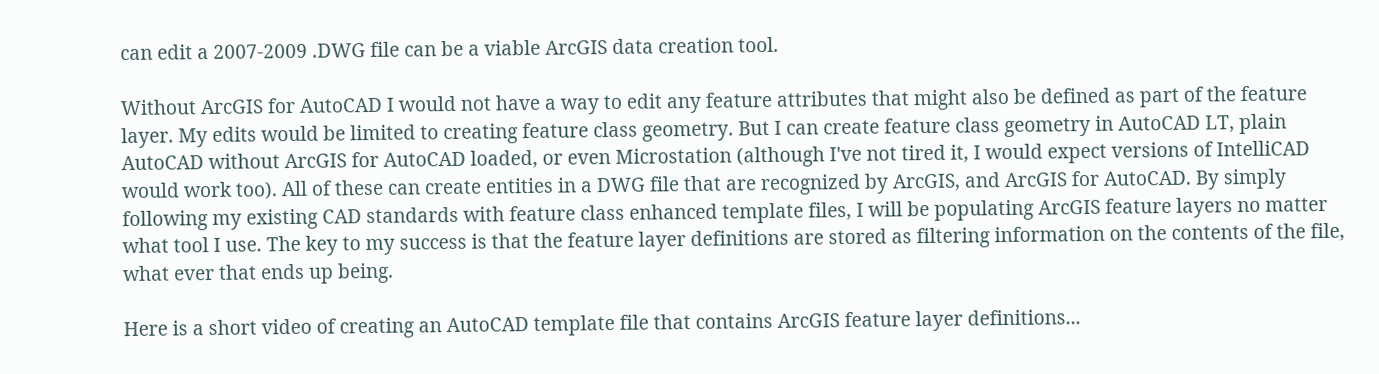can edit a 2007-2009 .DWG file can be a viable ArcGIS data creation tool.

Without ArcGIS for AutoCAD I would not have a way to edit any feature attributes that might also be defined as part of the feature layer. My edits would be limited to creating feature class geometry. But I can create feature class geometry in AutoCAD LT, plain AutoCAD without ArcGIS for AutoCAD loaded, or even Microstation (although I've not tired it, I would expect versions of IntelliCAD would work too). All of these can create entities in a DWG file that are recognized by ArcGIS, and ArcGIS for AutoCAD. By simply following my existing CAD standards with feature class enhanced template files, I will be populating ArcGIS feature layers no matter what tool I use. The key to my success is that the feature layer definitions are stored as filtering information on the contents of the file, what ever that ends up being.

Here is a short video of creating an AutoCAD template file that contains ArcGIS feature layer definitions...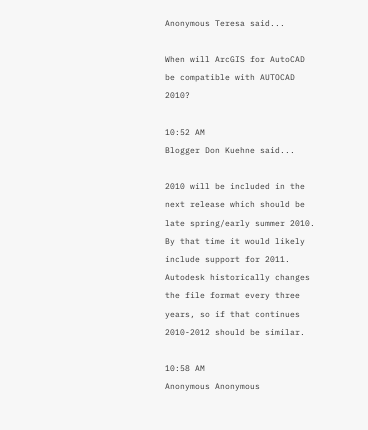Anonymous Teresa said...

When will ArcGIS for AutoCAD be compatible with AUTOCAD 2010?

10:52 AM
Blogger Don Kuehne said...

2010 will be included in the next release which should be late spring/early summer 2010. By that time it would likely include support for 2011. Autodesk historically changes the file format every three years, so if that continues 2010-2012 should be similar.

10:58 AM
Anonymous Anonymous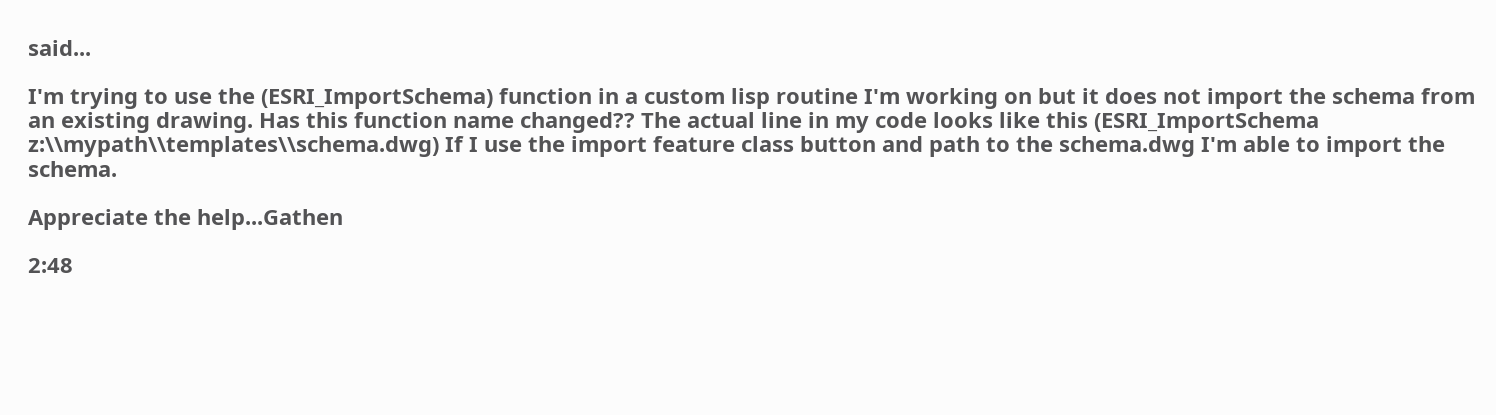said...

I'm trying to use the (ESRI_ImportSchema) function in a custom lisp routine I'm working on but it does not import the schema from an existing drawing. Has this function name changed?? The actual line in my code looks like this (ESRI_ImportSchema z:\\mypath\\templates\\schema.dwg) If I use the import feature class button and path to the schema.dwg I'm able to import the schema.

Appreciate the help...Gathen

2:48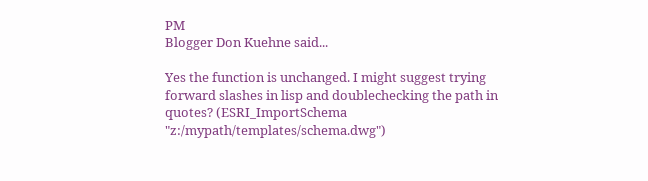PM
Blogger Don Kuehne said...

Yes the function is unchanged. I might suggest trying forward slashes in lisp and doublechecking the path in quotes? (ESRI_ImportSchema "z:/mypath/templates/schema.dwg")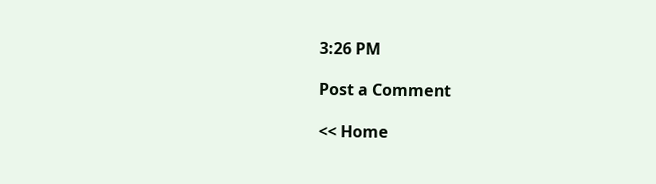3:26 PM

Post a Comment

<< Home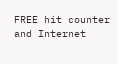FREE hit counter and Internet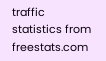traffic statistics from freestats.com